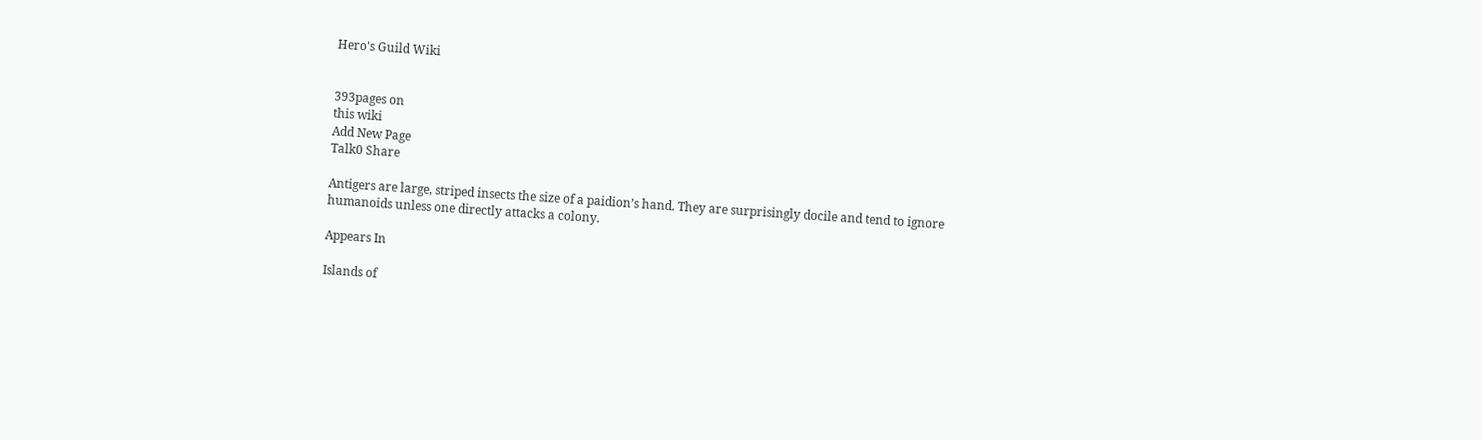Hero's Guild Wiki


393pages on
this wiki
Add New Page
Talk0 Share

Antigers are large, striped insects the size of a paidion’s hand. They are surprisingly docile and tend to ignore humanoids unless one directly attacks a colony.

Appears In

Islands of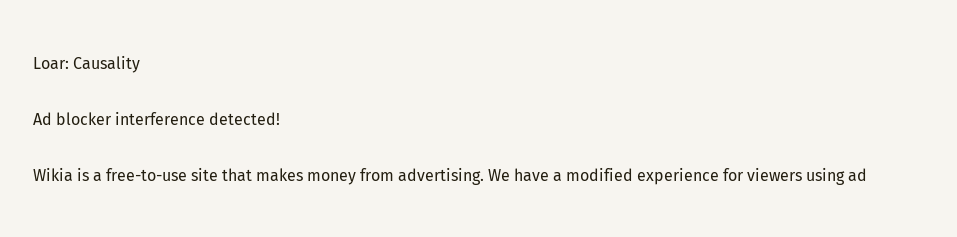Loar: Causality

Ad blocker interference detected!

Wikia is a free-to-use site that makes money from advertising. We have a modified experience for viewers using ad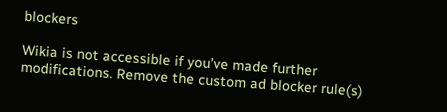blockers

Wikia is not accessible if you’ve made further modifications. Remove the custom ad blocker rule(s)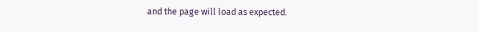and the page will load as expected.